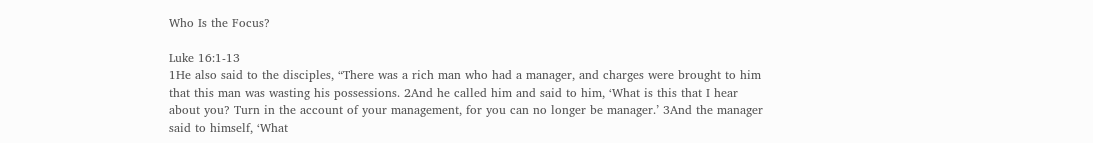Who Is the Focus?

Luke 16:1-13
1He also said to the disciples, “There was a rich man who had a manager, and charges were brought to him that this man was wasting his possessions. 2And he called him and said to him, ‘What is this that I hear about you? Turn in the account of your management, for you can no longer be manager.’ 3And the manager said to himself, ‘What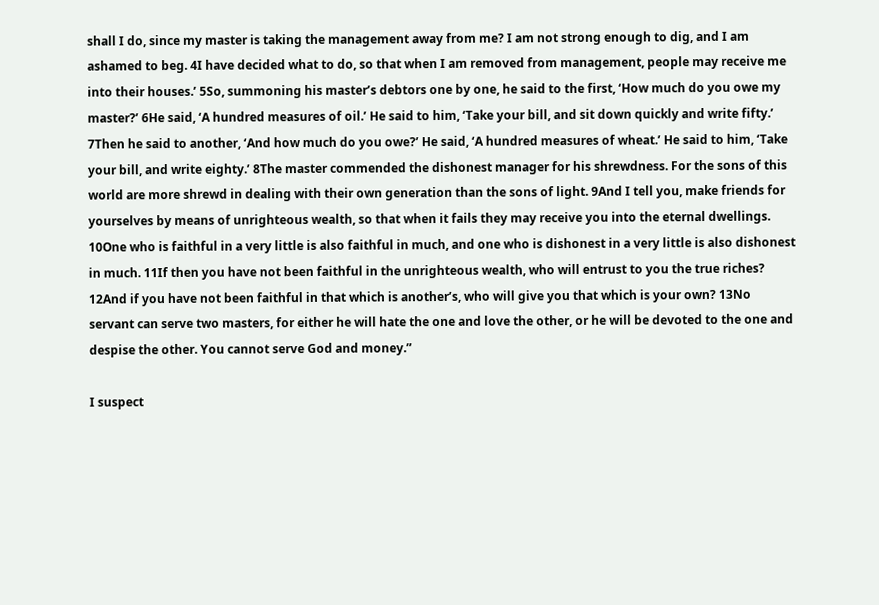shall I do, since my master is taking the management away from me? I am not strong enough to dig, and I am ashamed to beg. 4I have decided what to do, so that when I am removed from management, people may receive me into their houses.’ 5So, summoning his master’s debtors one by one, he said to the first, ‘How much do you owe my master?’ 6He said, ‘A hundred measures of oil.’ He said to him, ‘Take your bill, and sit down quickly and write fifty.’ 7Then he said to another, ‘And how much do you owe?’ He said, ‘A hundred measures of wheat.’ He said to him, ‘Take your bill, and write eighty.’ 8The master commended the dishonest manager for his shrewdness. For the sons of this world are more shrewd in dealing with their own generation than the sons of light. 9And I tell you, make friends for yourselves by means of unrighteous wealth, so that when it fails they may receive you into the eternal dwellings. 10One who is faithful in a very little is also faithful in much, and one who is dishonest in a very little is also dishonest in much. 11If then you have not been faithful in the unrighteous wealth, who will entrust to you the true riches? 12And if you have not been faithful in that which is another’s, who will give you that which is your own? 13No servant can serve two masters, for either he will hate the one and love the other, or he will be devoted to the one and despise the other. You cannot serve God and money.”

I suspect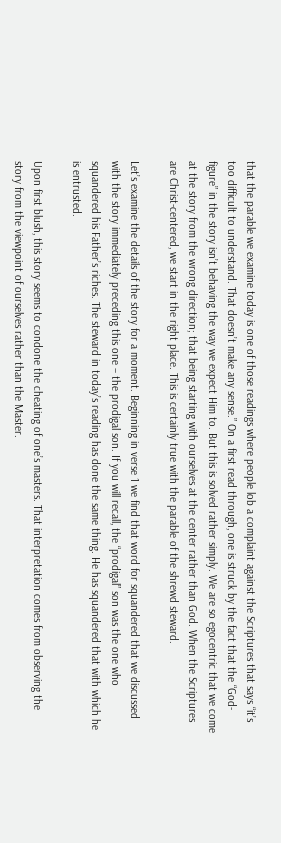that the parable we examine today is one of those readings where people lob a complaint against the Scriptures that says “it’s too difficult to understand. That doesn’t make any sense.” On a first read through, one is struck by the fact that the “God-figure” in the story isn’t behaving the way we expect Him to. But this is solved rather simply. We are so egocentric that we come at the story from the wrong direction; that being starting with ourselves at the center rather than God. When the Scriptures are Christ-centered, we start in the right place. This is certainly true with the parable of the shrewd steward.

Let’s examine the details of the story for a moment. Beginning in verse 1 we find that word for squandered that we discussed with the story immediately preceding this one – the prodigal son. If you will recall, the “prodigal” son was the one who squandered his Father’s riches. The steward in today’s reading has done the same thing. He has squandered that with which he is entrusted.

Upon first blush, this story seems to condone the cheating of one’s masters. That interpretation comes from observing the story from the viewpoint of ourselves rather than the Master.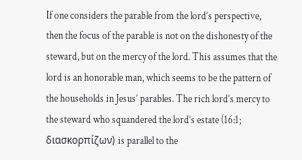If one considers the parable from the lord’s perspective, then the focus of the parable is not on the dishonesty of the steward, but on the mercy of the lord. This assumes that the lord is an honorable man, which seems to be the pattern of the households in Jesus’ parables. The rich lord’s mercy to the steward who squandered the lord’s estate (16:1; διασκορπίζων) is parallel to the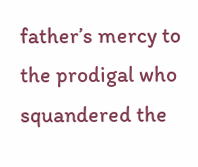father’s mercy to the prodigal who squandered the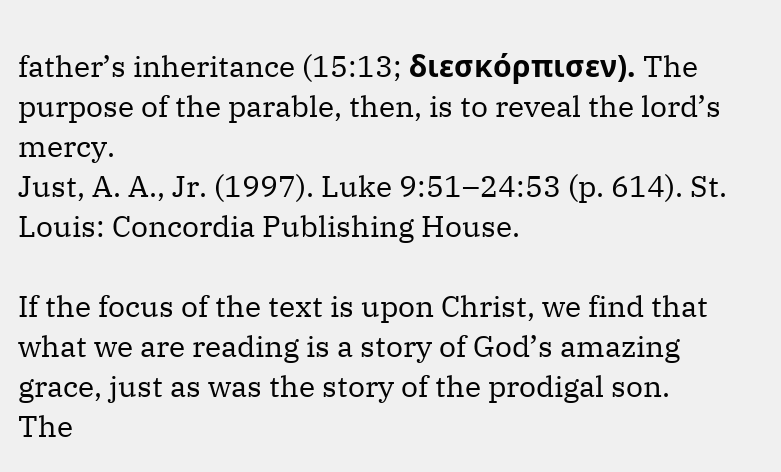father’s inheritance (15:13; διεσκόρπισεν). The purpose of the parable, then, is to reveal the lord’s mercy.
Just, A. A., Jr. (1997). Luke 9:51–24:53 (p. 614). St. Louis: Concordia Publishing House.

If the focus of the text is upon Christ, we find that what we are reading is a story of God’s amazing grace, just as was the story of the prodigal son. The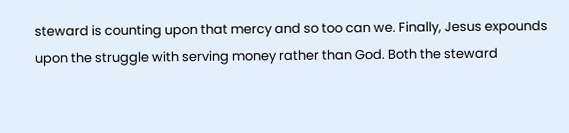steward is counting upon that mercy and so too can we. Finally, Jesus expounds upon the struggle with serving money rather than God. Both the steward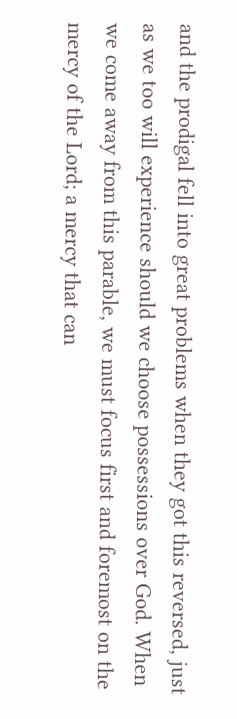and the prodigal fell into great problems when they got this reversed, just as we too will experience should we choose possessions over God. When we come away from this parable, we must focus first and foremost on the mercy of the Lord; a mercy that can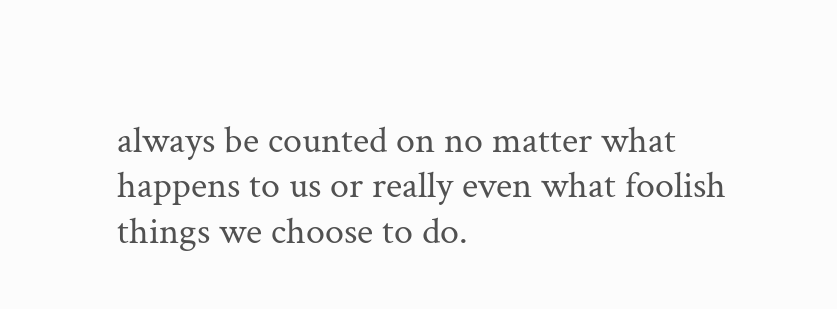always be counted on no matter what happens to us or really even what foolish things we choose to do.